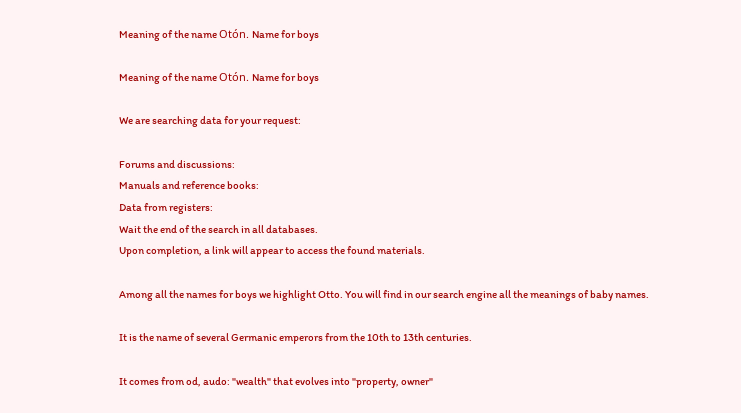Meaning of the name Otón. Name for boys

Meaning of the name Otón. Name for boys

We are searching data for your request:

Forums and discussions:
Manuals and reference books:
Data from registers:
Wait the end of the search in all databases.
Upon completion, a link will appear to access the found materials.

Among all the names for boys we highlight Otto. You will find in our search engine all the meanings of baby names.

It is the name of several Germanic emperors from the 10th to 13th centuries.

It comes from od, audo: "wealth" that evolves into "property, owner"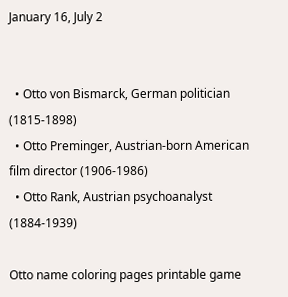January 16, July 2


  • Otto von Bismarck, German politician (1815-1898)
  • Otto Preminger, Austrian-born American film director (1906-1986)
  • Otto Rank, Austrian psychoanalyst (1884-1939)

Otto name coloring pages printable game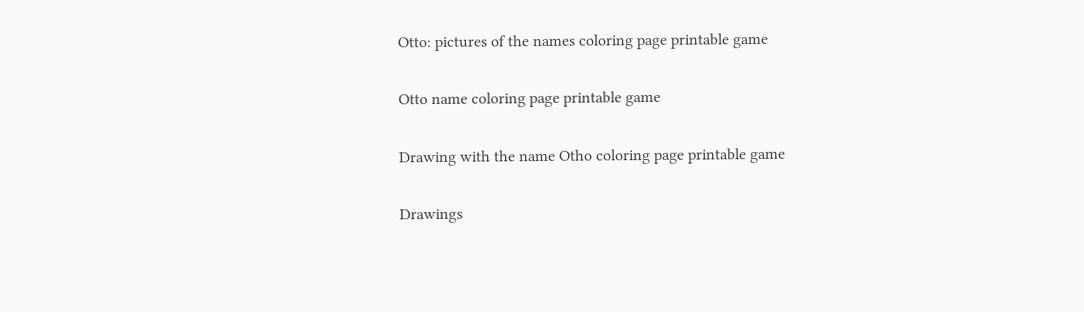Otto: pictures of the names coloring page printable game

Otto name coloring page printable game

Drawing with the name Otho coloring page printable game

Drawings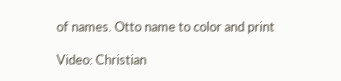of names. Otto name to color and print

Video: Christian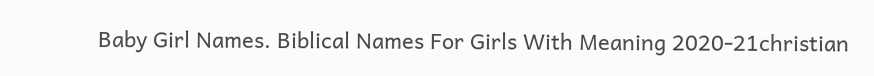Baby Girl Names. Biblical Names For Girls With Meaning 2020-21christian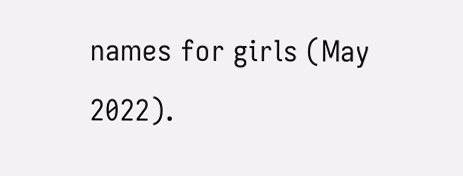names for girls (May 2022).